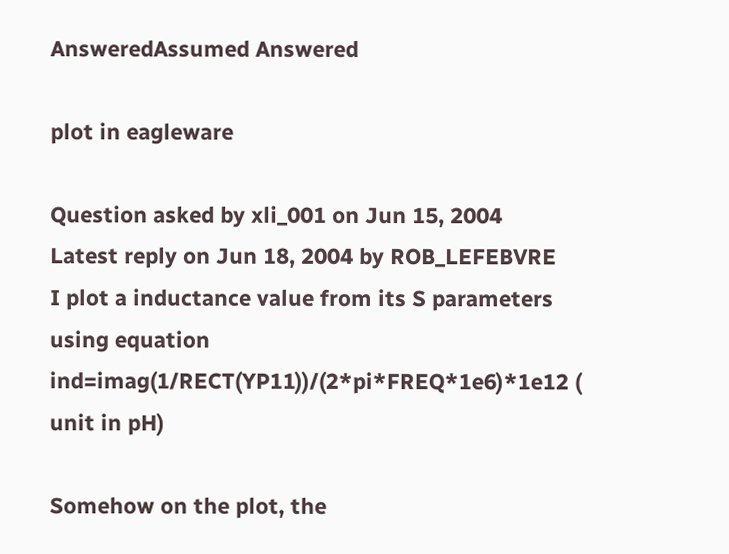AnsweredAssumed Answered

plot in eagleware

Question asked by xli_001 on Jun 15, 2004
Latest reply on Jun 18, 2004 by ROB_LEFEBVRE
I plot a inductance value from its S parameters using equation
ind=imag(1/RECT(YP11))/(2*pi*FREQ*1e6)*1e12 ( unit in pH)

Somehow on the plot, the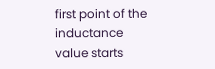first point of the inductance value starts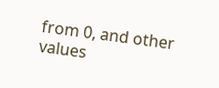from 0, and other values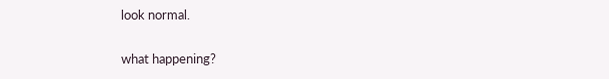look normal.

what happening?